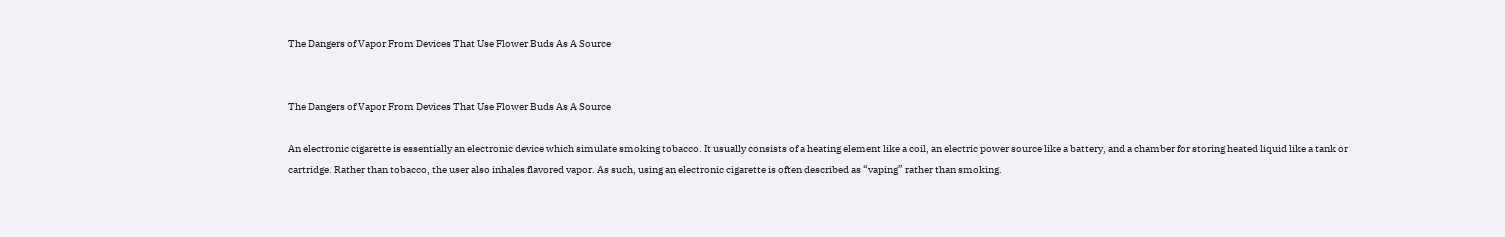The Dangers of Vapor From Devices That Use Flower Buds As A Source


The Dangers of Vapor From Devices That Use Flower Buds As A Source

An electronic cigarette is essentially an electronic device which simulate smoking tobacco. It usually consists of a heating element like a coil, an electric power source like a battery, and a chamber for storing heated liquid like a tank or cartridge. Rather than tobacco, the user also inhales flavored vapor. As such, using an electronic cigarette is often described as “vaping” rather than smoking.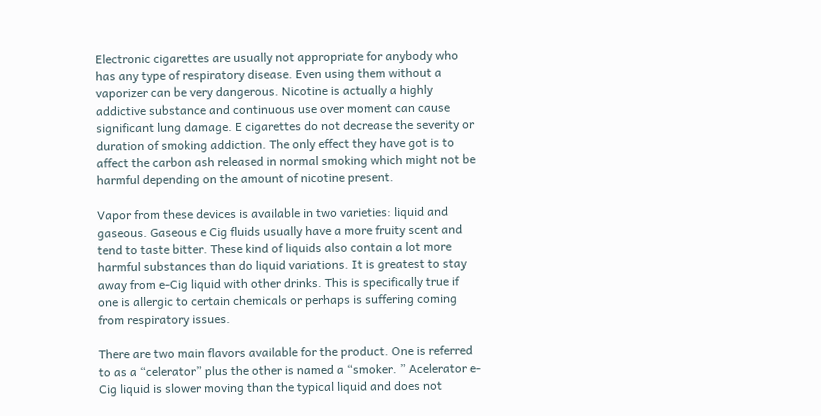Electronic cigarettes are usually not appropriate for anybody who has any type of respiratory disease. Even using them without a vaporizer can be very dangerous. Nicotine is actually a highly addictive substance and continuous use over moment can cause significant lung damage. E cigarettes do not decrease the severity or duration of smoking addiction. The only effect they have got is to affect the carbon ash released in normal smoking which might not be harmful depending on the amount of nicotine present.

Vapor from these devices is available in two varieties: liquid and gaseous. Gaseous e Cig fluids usually have a more fruity scent and tend to taste bitter. These kind of liquids also contain a lot more harmful substances than do liquid variations. It is greatest to stay away from e-Cig liquid with other drinks. This is specifically true if one is allergic to certain chemicals or perhaps is suffering coming from respiratory issues.

There are two main flavors available for the product. One is referred to as a “celerator” plus the other is named a “smoker. ” Acelerator e-Cig liquid is slower moving than the typical liquid and does not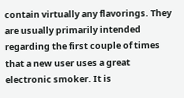contain virtually any flavorings. They are usually primarily intended regarding the first couple of times that a new user uses a great electronic smoker. It is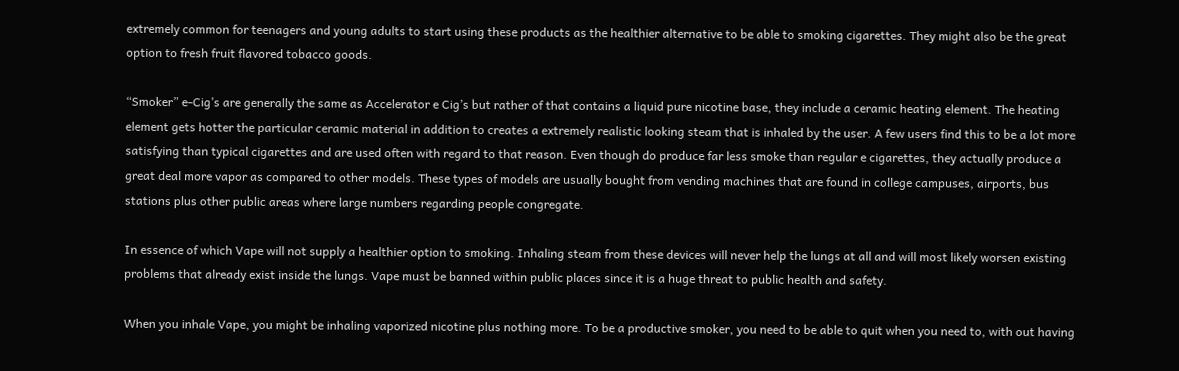extremely common for teenagers and young adults to start using these products as the healthier alternative to be able to smoking cigarettes. They might also be the great option to fresh fruit flavored tobacco goods.

“Smoker” e-Cig’s are generally the same as Accelerator e Cig’s but rather of that contains a liquid pure nicotine base, they include a ceramic heating element. The heating element gets hotter the particular ceramic material in addition to creates a extremely realistic looking steam that is inhaled by the user. A few users find this to be a lot more satisfying than typical cigarettes and are used often with regard to that reason. Even though do produce far less smoke than regular e cigarettes, they actually produce a great deal more vapor as compared to other models. These types of models are usually bought from vending machines that are found in college campuses, airports, bus stations plus other public areas where large numbers regarding people congregate.

In essence of which Vape will not supply a healthier option to smoking. Inhaling steam from these devices will never help the lungs at all and will most likely worsen existing problems that already exist inside the lungs. Vape must be banned within public places since it is a huge threat to public health and safety.

When you inhale Vape, you might be inhaling vaporized nicotine plus nothing more. To be a productive smoker, you need to be able to quit when you need to, with out having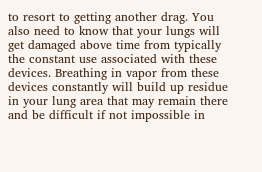to resort to getting another drag. You also need to know that your lungs will get damaged above time from typically the constant use associated with these devices. Breathing in vapor from these devices constantly will build up residue in your lung area that may remain there and be difficult if not impossible in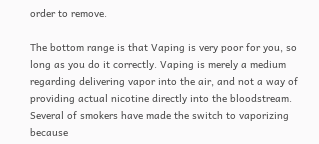order to remove.

The bottom range is that Vaping is very poor for you, so long as you do it correctly. Vaping is merely a medium regarding delivering vapor into the air, and not a way of providing actual nicotine directly into the bloodstream. Several of smokers have made the switch to vaporizing because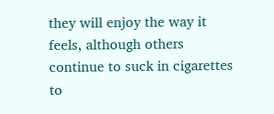they will enjoy the way it feels, although others continue to suck in cigarettes to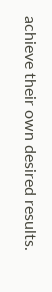achieve their own desired results.